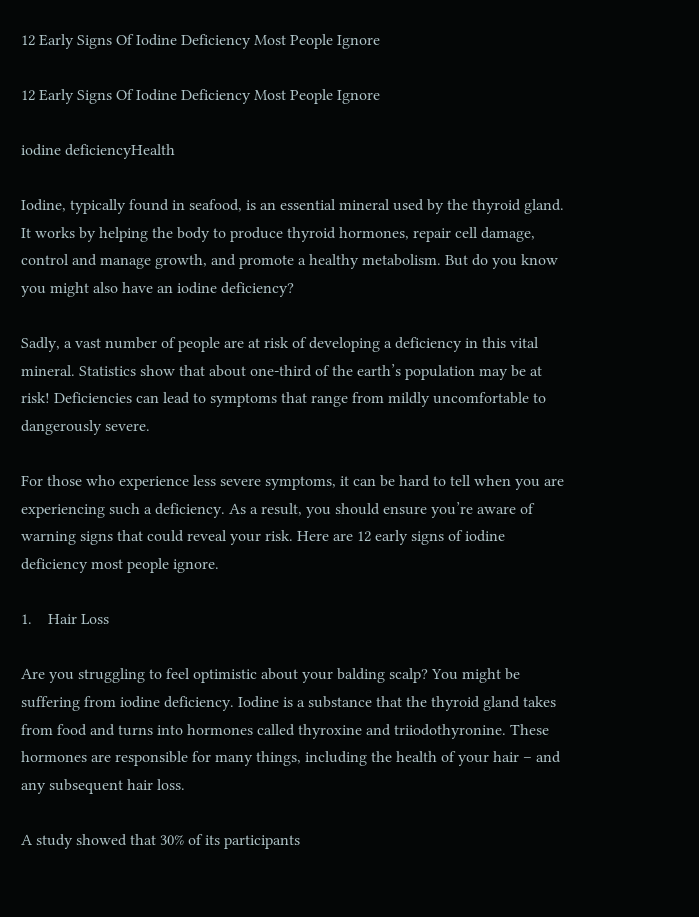12 Early Signs Of Iodine Deficiency Most People Ignore

12 Early Signs Of Iodine Deficiency Most People Ignore

iodine deficiencyHealth

Iodine, typically found in seafood, is an essential mineral used by the thyroid gland. It works by helping the body to produce thyroid hormones, repair cell damage, control and manage growth, and promote a healthy metabolism. But do you know you might also have an iodine deficiency?

Sadly, a vast number of people are at risk of developing a deficiency in this vital mineral. Statistics show that about one-third of the earth’s population may be at risk! Deficiencies can lead to symptoms that range from mildly uncomfortable to dangerously severe.

For those who experience less severe symptoms, it can be hard to tell when you are experiencing such a deficiency. As a result, you should ensure you’re aware of warning signs that could reveal your risk. Here are 12 early signs of iodine deficiency most people ignore.

1.    Hair Loss

Are you struggling to feel optimistic about your balding scalp? You might be suffering from iodine deficiency. Iodine is a substance that the thyroid gland takes from food and turns into hormones called thyroxine and triiodothyronine. These hormones are responsible for many things, including the health of your hair – and any subsequent hair loss.

A study showed that 30% of its participants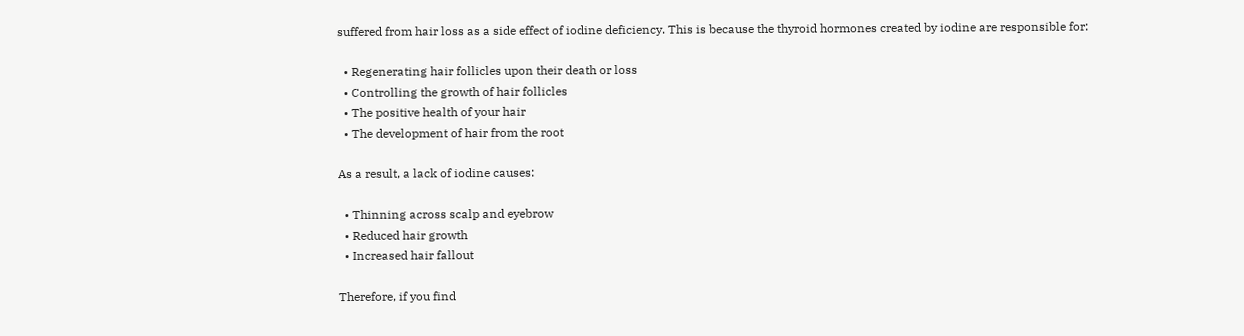suffered from hair loss as a side effect of iodine deficiency. This is because the thyroid hormones created by iodine are responsible for:

  • Regenerating hair follicles upon their death or loss
  • Controlling the growth of hair follicles
  • The positive health of your hair
  • The development of hair from the root

As a result, a lack of iodine causes:

  • Thinning across scalp and eyebrow
  • Reduced hair growth
  • Increased hair fallout

Therefore, if you find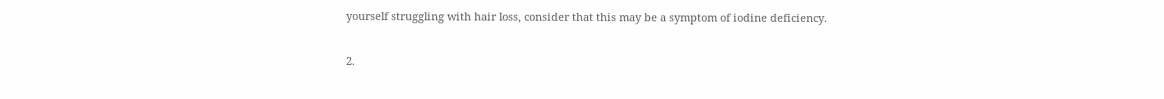yourself struggling with hair loss, consider that this may be a symptom of iodine deficiency.

2.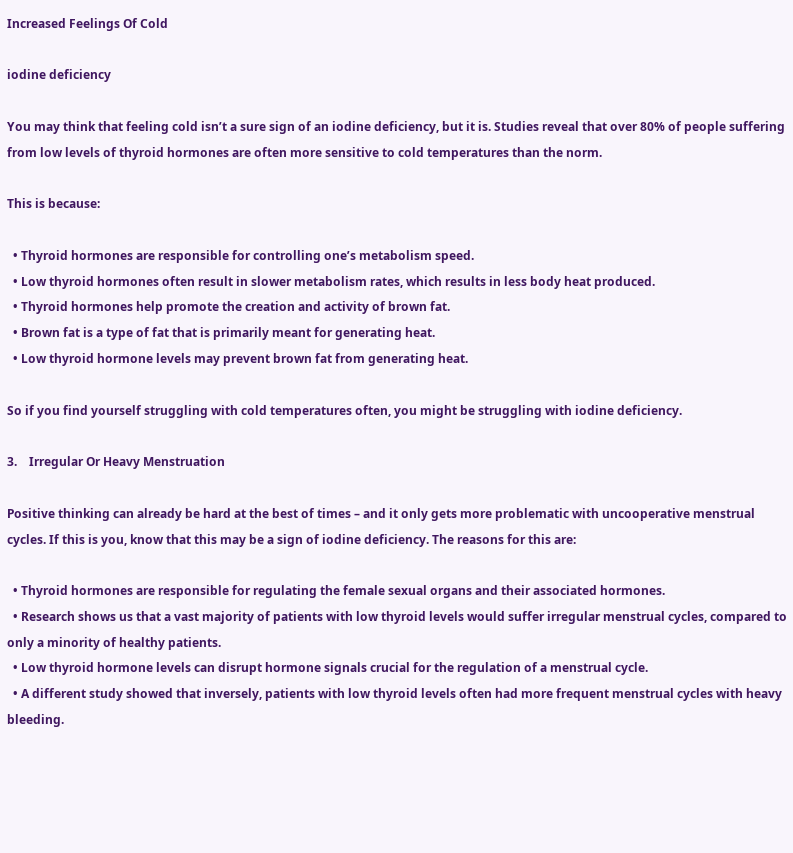Increased Feelings Of Cold

iodine deficiency

You may think that feeling cold isn’t a sure sign of an iodine deficiency, but it is. Studies reveal that over 80% of people suffering from low levels of thyroid hormones are often more sensitive to cold temperatures than the norm.

This is because:

  • Thyroid hormones are responsible for controlling one’s metabolism speed.
  • Low thyroid hormones often result in slower metabolism rates, which results in less body heat produced.
  • Thyroid hormones help promote the creation and activity of brown fat.
  • Brown fat is a type of fat that is primarily meant for generating heat.
  • Low thyroid hormone levels may prevent brown fat from generating heat.

So if you find yourself struggling with cold temperatures often, you might be struggling with iodine deficiency.

3.    Irregular Or Heavy Menstruation

Positive thinking can already be hard at the best of times – and it only gets more problematic with uncooperative menstrual cycles. If this is you, know that this may be a sign of iodine deficiency. The reasons for this are:

  • Thyroid hormones are responsible for regulating the female sexual organs and their associated hormones.
  • Research shows us that a vast majority of patients with low thyroid levels would suffer irregular menstrual cycles, compared to only a minority of healthy patients.
  • Low thyroid hormone levels can disrupt hormone signals crucial for the regulation of a menstrual cycle.
  • A different study showed that inversely, patients with low thyroid levels often had more frequent menstrual cycles with heavy bleeding.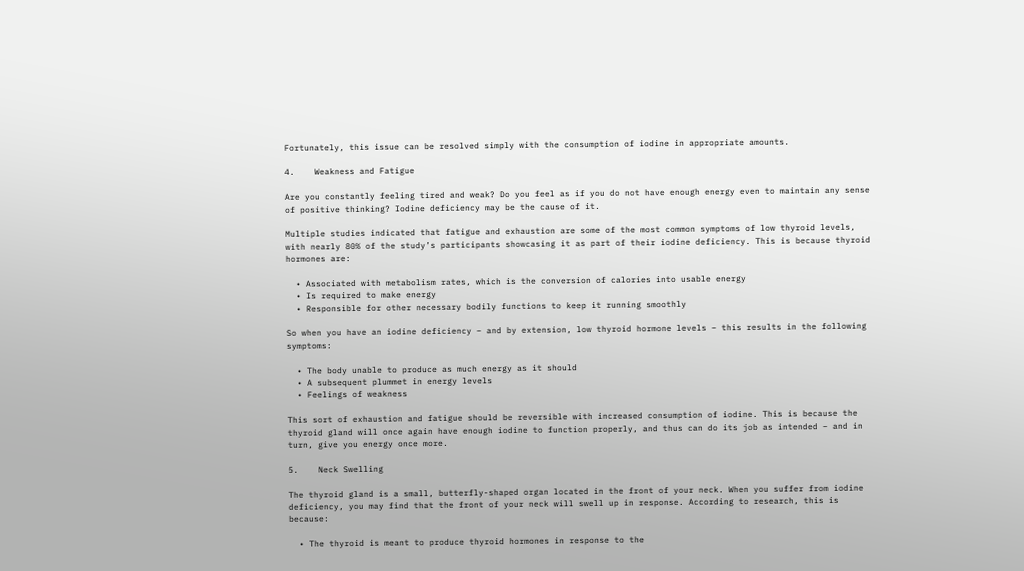Fortunately, this issue can be resolved simply with the consumption of iodine in appropriate amounts.

4.    Weakness and Fatigue

Are you constantly feeling tired and weak? Do you feel as if you do not have enough energy even to maintain any sense of positive thinking? Iodine deficiency may be the cause of it.

Multiple studies indicated that fatigue and exhaustion are some of the most common symptoms of low thyroid levels, with nearly 80% of the study’s participants showcasing it as part of their iodine deficiency. This is because thyroid hormones are:

  • Associated with metabolism rates, which is the conversion of calories into usable energy
  • Is required to make energy
  • Responsible for other necessary bodily functions to keep it running smoothly

So when you have an iodine deficiency – and by extension, low thyroid hormone levels – this results in the following symptoms:

  • The body unable to produce as much energy as it should
  • A subsequent plummet in energy levels
  • Feelings of weakness

This sort of exhaustion and fatigue should be reversible with increased consumption of iodine. This is because the thyroid gland will once again have enough iodine to function properly, and thus can do its job as intended – and in turn, give you energy once more.

5.    Neck Swelling

The thyroid gland is a small, butterfly-shaped organ located in the front of your neck. When you suffer from iodine deficiency, you may find that the front of your neck will swell up in response. According to research, this is because:

  • The thyroid is meant to produce thyroid hormones in response to the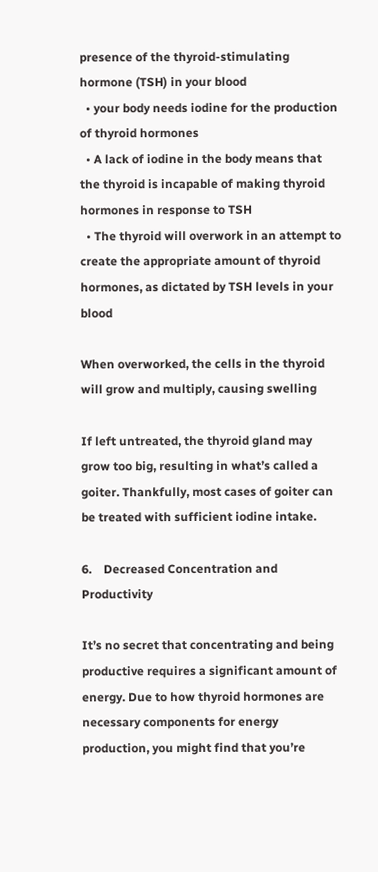presence of the thyroid-stimulating hormone (TSH) in your blood
  • your body needs iodine for the production of thyroid hormones
  • A lack of iodine in the body means that the thyroid is incapable of making thyroid hormones in response to TSH
  • The thyroid will overwork in an attempt to create the appropriate amount of thyroid hormones, as dictated by TSH levels in your blood

When overworked, the cells in the thyroid will grow and multiply, causing swelling

If left untreated, the thyroid gland may grow too big, resulting in what’s called a goiter. Thankfully, most cases of goiter can be treated with sufficient iodine intake.

6.    Decreased Concentration and Productivity

It’s no secret that concentrating and being productive requires a significant amount of energy. Due to how thyroid hormones are necessary components for energy production, you might find that you’re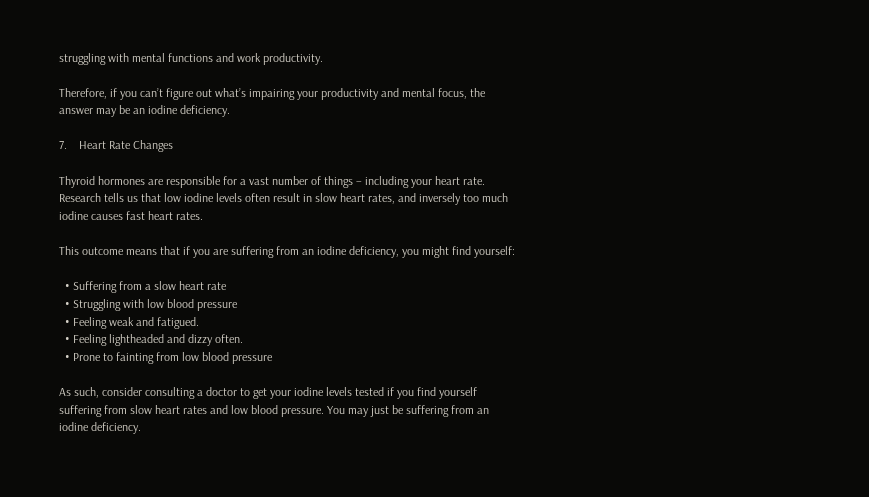struggling with mental functions and work productivity.

Therefore, if you can’t figure out what’s impairing your productivity and mental focus, the answer may be an iodine deficiency.

7.    Heart Rate Changes

Thyroid hormones are responsible for a vast number of things – including your heart rate. Research tells us that low iodine levels often result in slow heart rates, and inversely too much iodine causes fast heart rates.

This outcome means that if you are suffering from an iodine deficiency, you might find yourself:

  • Suffering from a slow heart rate
  • Struggling with low blood pressure
  • Feeling weak and fatigued.
  • Feeling lightheaded and dizzy often.
  • Prone to fainting from low blood pressure

As such, consider consulting a doctor to get your iodine levels tested if you find yourself suffering from slow heart rates and low blood pressure. You may just be suffering from an iodine deficiency.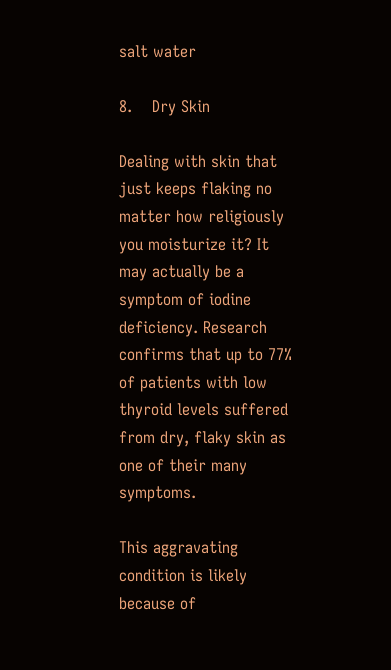salt water

8.    Dry Skin

Dealing with skin that just keeps flaking no matter how religiously you moisturize it? It may actually be a symptom of iodine deficiency. Research confirms that up to 77% of patients with low thyroid levels suffered from dry, flaky skin as one of their many symptoms.

This aggravating condition is likely because of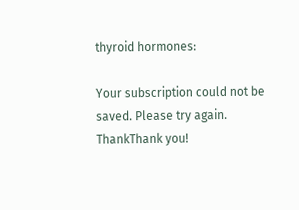thyroid hormones:

Your subscription could not be saved. Please try again.
ThankThank you!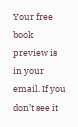Your free book preview is in your email. If you don’t see it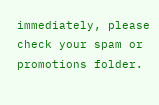immediately, please check your spam or promotions folder.